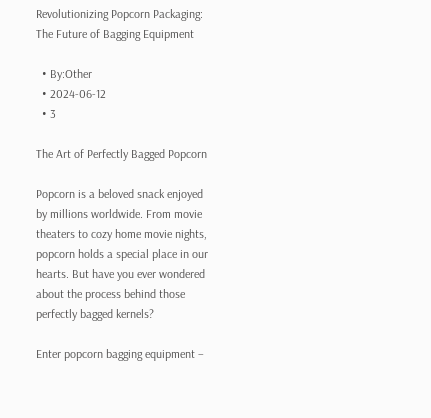Revolutionizing Popcorn Packaging: The Future of Bagging Equipment

  • By:Other
  • 2024-06-12
  • 3

The Art of Perfectly Bagged Popcorn

Popcorn is a beloved snack enjoyed by millions worldwide. From movie theaters to cozy home movie nights, popcorn holds a special place in our hearts. But have you ever wondered about the process behind those perfectly bagged kernels?

Enter popcorn bagging equipment –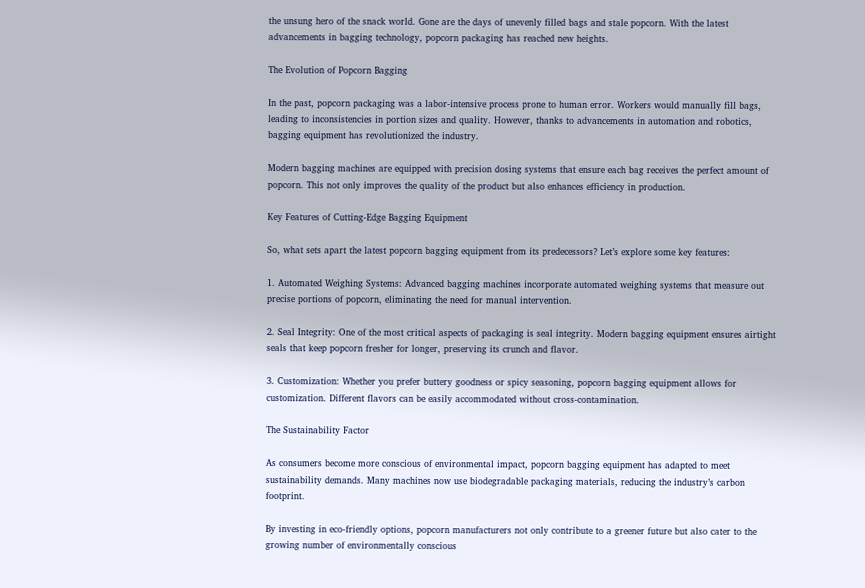the unsung hero of the snack world. Gone are the days of unevenly filled bags and stale popcorn. With the latest advancements in bagging technology, popcorn packaging has reached new heights.

The Evolution of Popcorn Bagging

In the past, popcorn packaging was a labor-intensive process prone to human error. Workers would manually fill bags, leading to inconsistencies in portion sizes and quality. However, thanks to advancements in automation and robotics, bagging equipment has revolutionized the industry.

Modern bagging machines are equipped with precision dosing systems that ensure each bag receives the perfect amount of popcorn. This not only improves the quality of the product but also enhances efficiency in production.

Key Features of Cutting-Edge Bagging Equipment

So, what sets apart the latest popcorn bagging equipment from its predecessors? Let’s explore some key features:

1. Automated Weighing Systems: Advanced bagging machines incorporate automated weighing systems that measure out precise portions of popcorn, eliminating the need for manual intervention.

2. Seal Integrity: One of the most critical aspects of packaging is seal integrity. Modern bagging equipment ensures airtight seals that keep popcorn fresher for longer, preserving its crunch and flavor.

3. Customization: Whether you prefer buttery goodness or spicy seasoning, popcorn bagging equipment allows for customization. Different flavors can be easily accommodated without cross-contamination.

The Sustainability Factor

As consumers become more conscious of environmental impact, popcorn bagging equipment has adapted to meet sustainability demands. Many machines now use biodegradable packaging materials, reducing the industry’s carbon footprint.

By investing in eco-friendly options, popcorn manufacturers not only contribute to a greener future but also cater to the growing number of environmentally conscious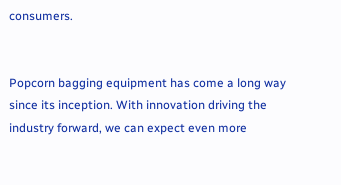consumers.


Popcorn bagging equipment has come a long way since its inception. With innovation driving the industry forward, we can expect even more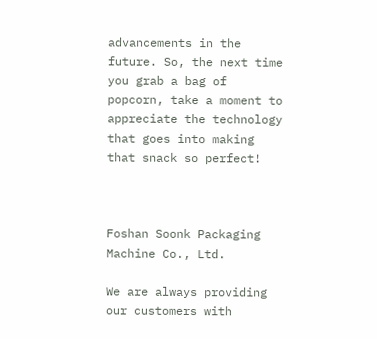advancements in the future. So, the next time you grab a bag of popcorn, take a moment to appreciate the technology that goes into making that snack so perfect!



Foshan Soonk Packaging Machine Co., Ltd.

We are always providing our customers with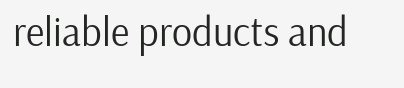reliable products and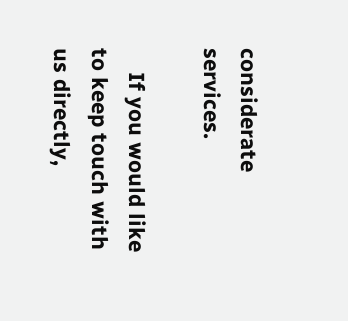considerate services.

    If you would like to keep touch with us directly,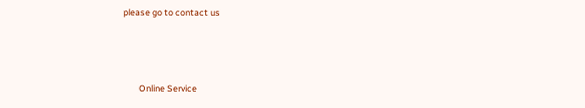please go to contact us



        Online Service